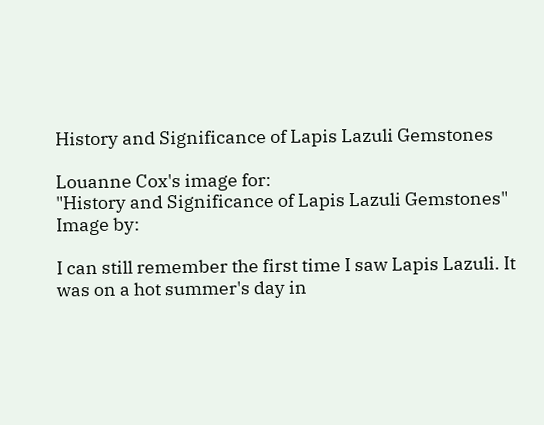History and Significance of Lapis Lazuli Gemstones

Louanne Cox's image for:
"History and Significance of Lapis Lazuli Gemstones"
Image by:

I can still remember the first time I saw Lapis Lazuli. It was on a hot summer's day in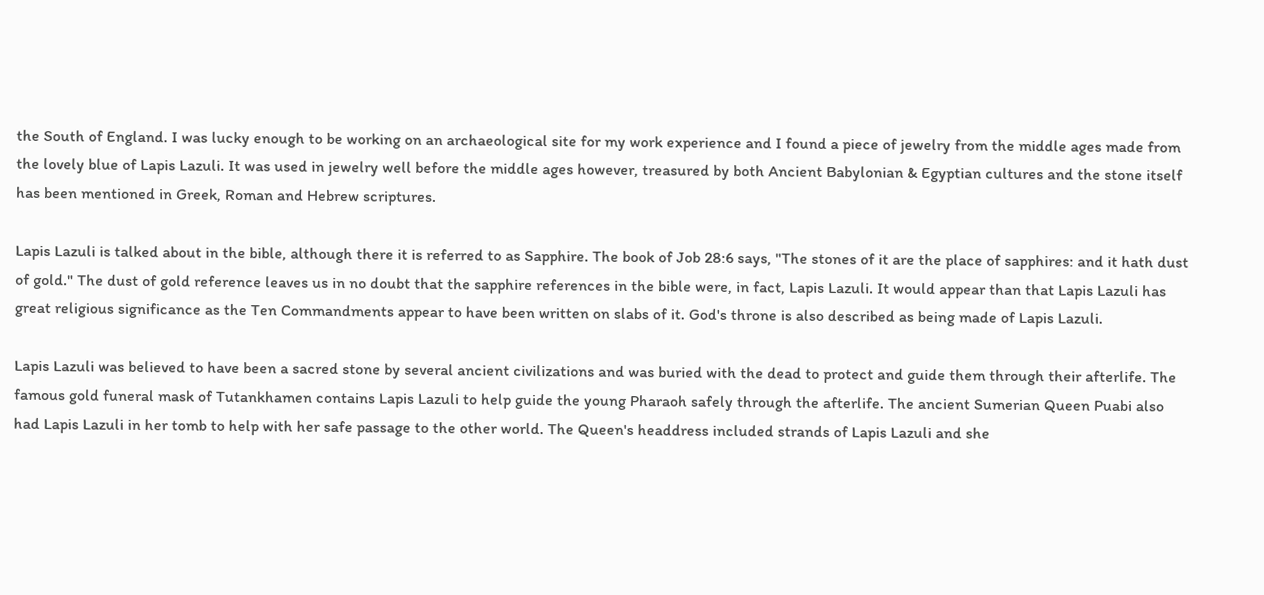the South of England. I was lucky enough to be working on an archaeological site for my work experience and I found a piece of jewelry from the middle ages made from the lovely blue of Lapis Lazuli. It was used in jewelry well before the middle ages however, treasured by both Ancient Babylonian & Egyptian cultures and the stone itself has been mentioned in Greek, Roman and Hebrew scriptures.

Lapis Lazuli is talked about in the bible, although there it is referred to as Sapphire. The book of Job 28:6 says, "The stones of it are the place of sapphires: and it hath dust of gold." The dust of gold reference leaves us in no doubt that the sapphire references in the bible were, in fact, Lapis Lazuli. It would appear than that Lapis Lazuli has great religious significance as the Ten Commandments appear to have been written on slabs of it. God's throne is also described as being made of Lapis Lazuli.

Lapis Lazuli was believed to have been a sacred stone by several ancient civilizations and was buried with the dead to protect and guide them through their afterlife. The famous gold funeral mask of Tutankhamen contains Lapis Lazuli to help guide the young Pharaoh safely through the afterlife. The ancient Sumerian Queen Puabi also had Lapis Lazuli in her tomb to help with her safe passage to the other world. The Queen's headdress included strands of Lapis Lazuli and she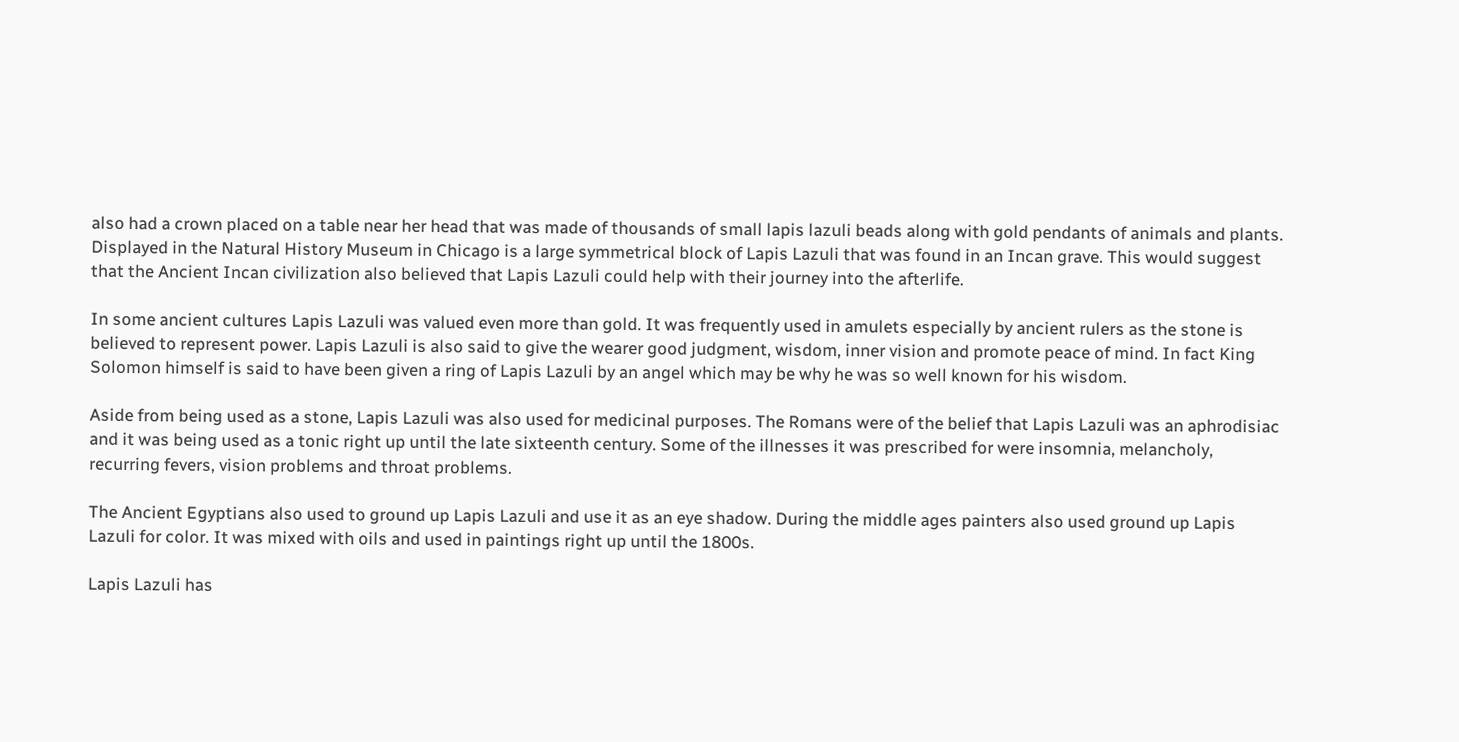also had a crown placed on a table near her head that was made of thousands of small lapis lazuli beads along with gold pendants of animals and plants. Displayed in the Natural History Museum in Chicago is a large symmetrical block of Lapis Lazuli that was found in an Incan grave. This would suggest that the Ancient Incan civilization also believed that Lapis Lazuli could help with their journey into the afterlife.

In some ancient cultures Lapis Lazuli was valued even more than gold. It was frequently used in amulets especially by ancient rulers as the stone is believed to represent power. Lapis Lazuli is also said to give the wearer good judgment, wisdom, inner vision and promote peace of mind. In fact King Solomon himself is said to have been given a ring of Lapis Lazuli by an angel which may be why he was so well known for his wisdom.

Aside from being used as a stone, Lapis Lazuli was also used for medicinal purposes. The Romans were of the belief that Lapis Lazuli was an aphrodisiac and it was being used as a tonic right up until the late sixteenth century. Some of the illnesses it was prescribed for were insomnia, melancholy, recurring fevers, vision problems and throat problems.

The Ancient Egyptians also used to ground up Lapis Lazuli and use it as an eye shadow. During the middle ages painters also used ground up Lapis Lazuli for color. It was mixed with oils and used in paintings right up until the 1800s.

Lapis Lazuli has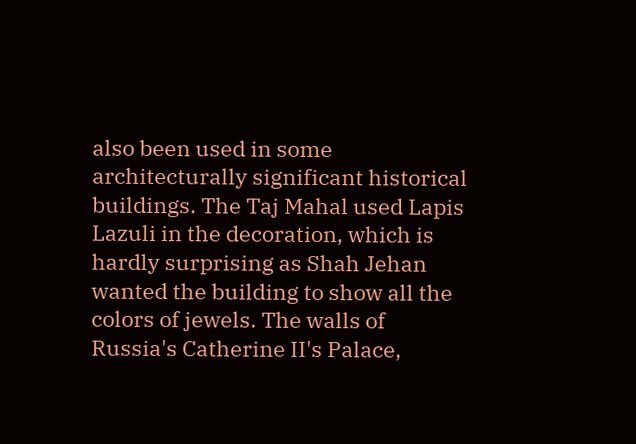also been used in some architecturally significant historical buildings. The Taj Mahal used Lapis Lazuli in the decoration, which is hardly surprising as Shah Jehan wanted the building to show all the colors of jewels. The walls of Russia's Catherine II's Palace,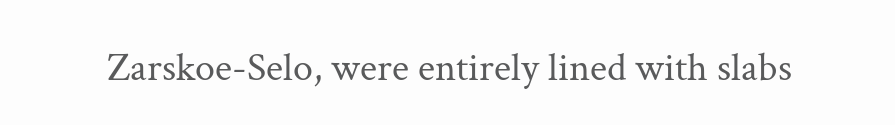Zarskoe-Selo, were entirely lined with slabs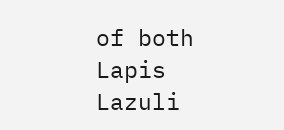of both Lapis Lazuli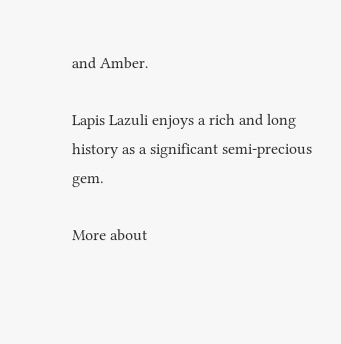and Amber.

Lapis Lazuli enjoys a rich and long history as a significant semi-precious gem.

More about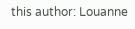this author: Louanne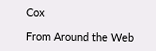Cox

From Around the Web